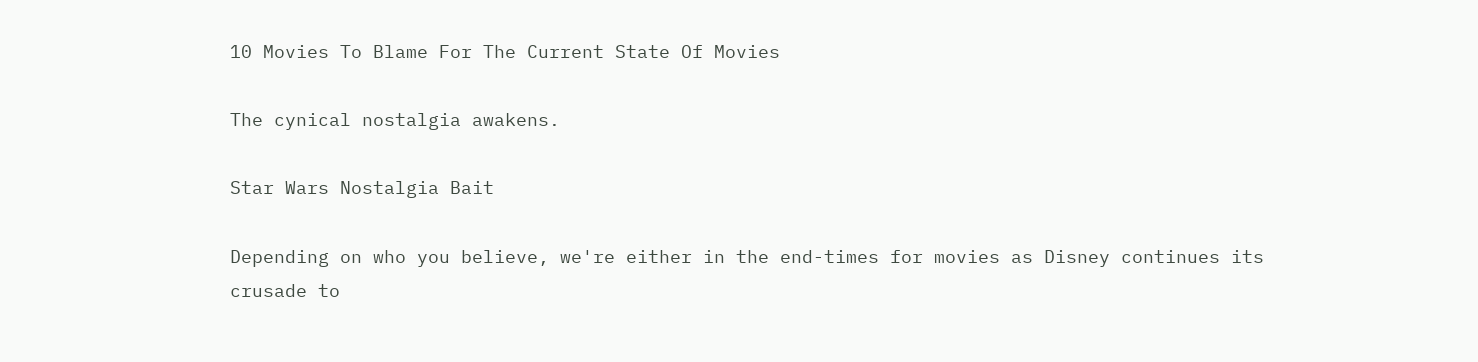10 Movies To Blame For The Current State Of Movies

The cynical nostalgia awakens.

Star Wars Nostalgia Bait

Depending on who you believe, we're either in the end-times for movies as Disney continues its crusade to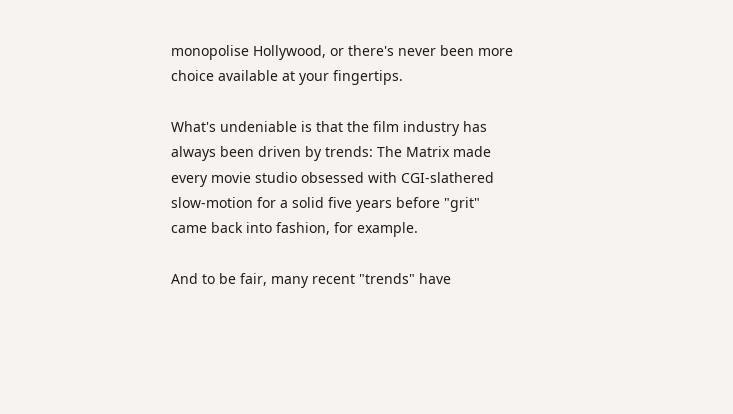monopolise Hollywood, or there's never been more choice available at your fingertips.

What's undeniable is that the film industry has always been driven by trends: The Matrix made every movie studio obsessed with CGI-slathered slow-motion for a solid five years before "grit" came back into fashion, for example.

And to be fair, many recent "trends" have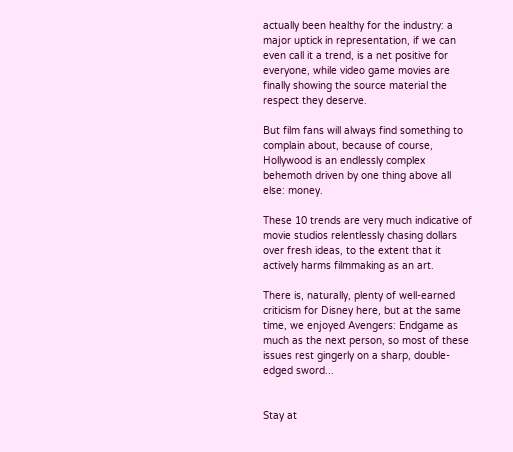actually been healthy for the industry: a major uptick in representation, if we can even call it a trend, is a net positive for everyone, while video game movies are finally showing the source material the respect they deserve.

But film fans will always find something to complain about, because of course, Hollywood is an endlessly complex behemoth driven by one thing above all else: money.

These 10 trends are very much indicative of movie studios relentlessly chasing dollars over fresh ideas, to the extent that it actively harms filmmaking as an art.

There is, naturally, plenty of well-earned criticism for Disney here, but at the same time, we enjoyed Avengers: Endgame as much as the next person, so most of these issues rest gingerly on a sharp, double-edged sword...


Stay at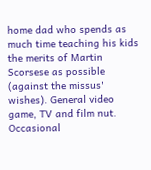home dad who spends as much time teaching his kids the merits of Martin Scorsese as possible (against the missus' wishes). General video game, TV and film nut. Occasional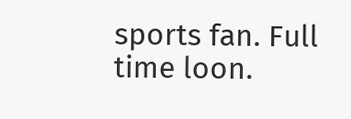sports fan. Full time loon.